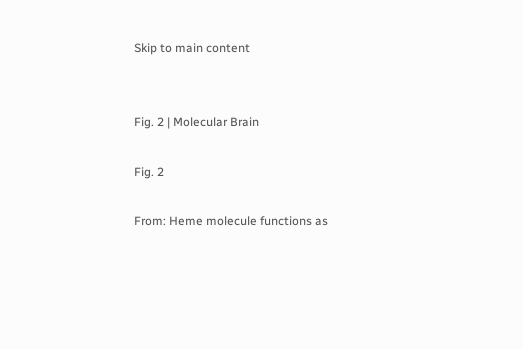Skip to main content


Fig. 2 | Molecular Brain

Fig. 2

From: Heme molecule functions as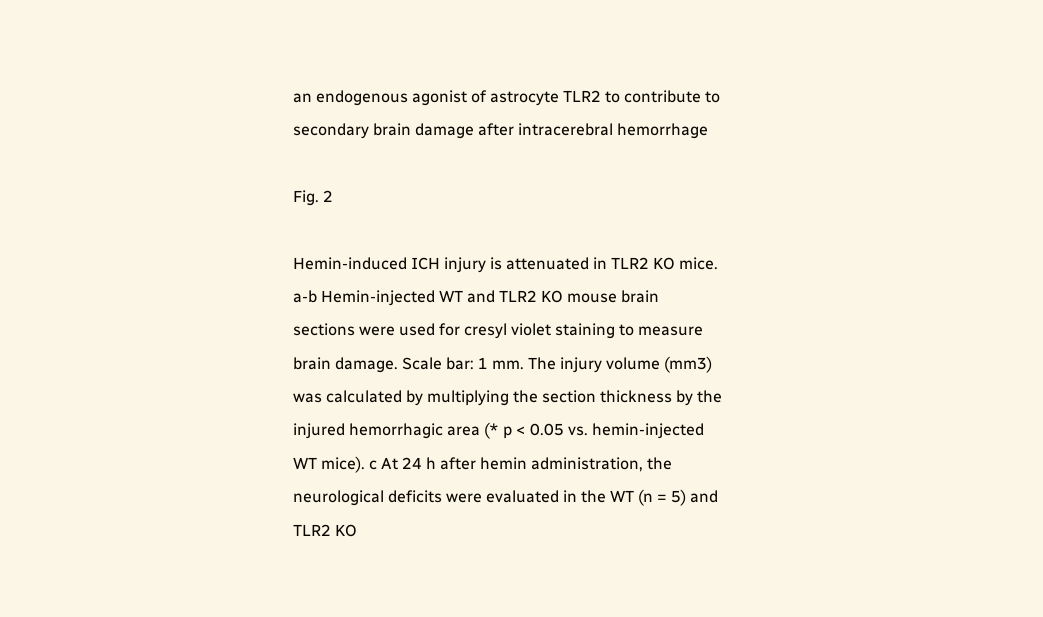an endogenous agonist of astrocyte TLR2 to contribute to secondary brain damage after intracerebral hemorrhage

Fig. 2

Hemin-induced ICH injury is attenuated in TLR2 KO mice. a-b Hemin-injected WT and TLR2 KO mouse brain sections were used for cresyl violet staining to measure brain damage. Scale bar: 1 mm. The injury volume (mm3) was calculated by multiplying the section thickness by the injured hemorrhagic area (* p < 0.05 vs. hemin-injected WT mice). c At 24 h after hemin administration, the neurological deficits were evaluated in the WT (n = 5) and TLR2 KO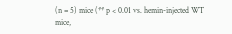(n = 5) mice (** p < 0.01 vs. hemin-injected WT mice,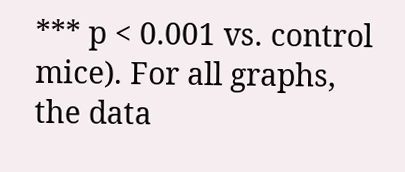*** p < 0.001 vs. control mice). For all graphs, the data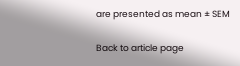are presented as mean ± SEM

Back to article page